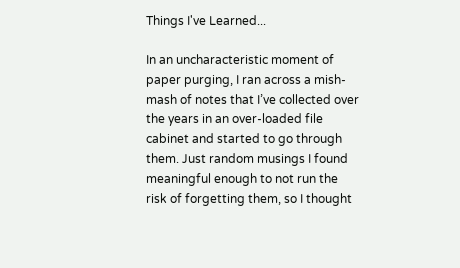Things I've Learned...

In an uncharacteristic moment of paper purging, I ran across a mish-mash of notes that I’ve collected over the years in an over-loaded file cabinet and started to go through them. Just random musings I found meaningful enough to not run the risk of forgetting them, so I thought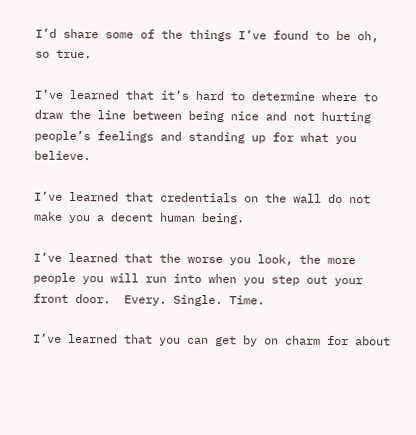I’d share some of the things I’ve found to be oh, so true.

I’ve learned that it’s hard to determine where to draw the line between being nice and not hurting people’s feelings and standing up for what you believe.

I’ve learned that credentials on the wall do not make you a decent human being.

I’ve learned that the worse you look, the more people you will run into when you step out your front door.  Every. Single. Time.

I’ve learned that you can get by on charm for about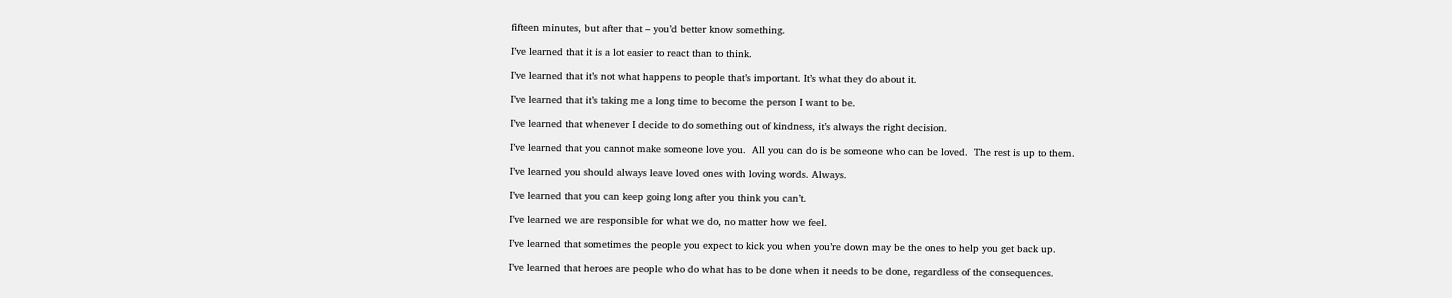fifteen minutes, but after that – you’d better know something.

I’ve learned that it is a lot easier to react than to think.

I’ve learned that it’s not what happens to people that’s important. It’s what they do about it.

I’ve learned that it’s taking me a long time to become the person I want to be.

I’ve learned that whenever I decide to do something out of kindness, it’s always the right decision.

I’ve learned that you cannot make someone love you.  All you can do is be someone who can be loved.  The rest is up to them.

I’ve learned you should always leave loved ones with loving words. Always.

I’ve learned that you can keep going long after you think you can’t.

I’ve learned we are responsible for what we do, no matter how we feel.

I’ve learned that sometimes the people you expect to kick you when you’re down may be the ones to help you get back up.

I’ve learned that heroes are people who do what has to be done when it needs to be done, regardless of the consequences.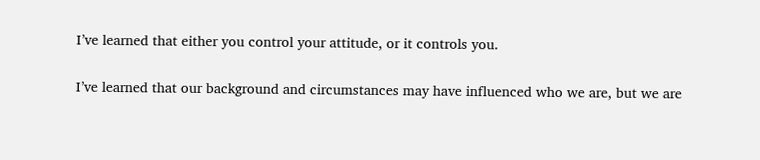I’ve learned that either you control your attitude, or it controls you.

I’ve learned that our background and circumstances may have influenced who we are, but we are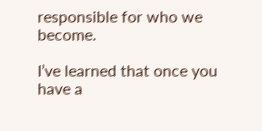responsible for who we become.

I’ve learned that once you have a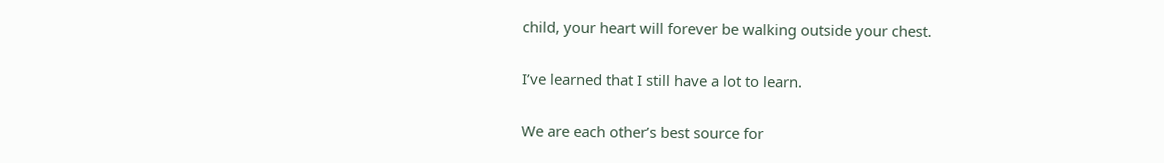child, your heart will forever be walking outside your chest.

I’ve learned that I still have a lot to learn.

We are each other’s best source for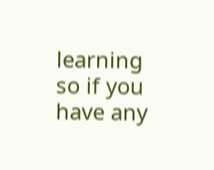learning so if you have any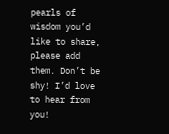pearls of wisdom you’d like to share, please add them. Don’t be shy! I’d love to hear from you!